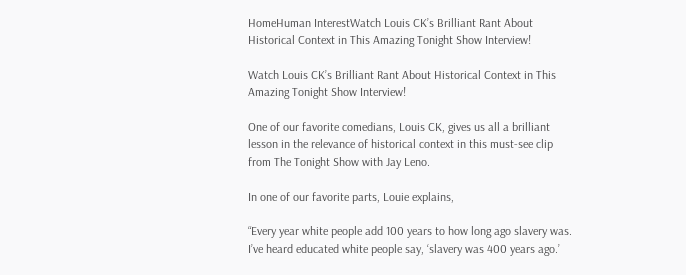HomeHuman InterestWatch Louis CK’s Brilliant Rant About Historical Context in This Amazing Tonight Show Interview!

Watch Louis CK’s Brilliant Rant About Historical Context in This Amazing Tonight Show Interview!

One of our favorite comedians, Louis CK, gives us all a brilliant lesson in the relevance of historical context in this must-see clip from The Tonight Show with Jay Leno.

In one of our favorite parts, Louie explains,

“Every year white people add 100 years to how long ago slavery was.  I’ve heard educated white people say, ‘slavery was 400 years ago.’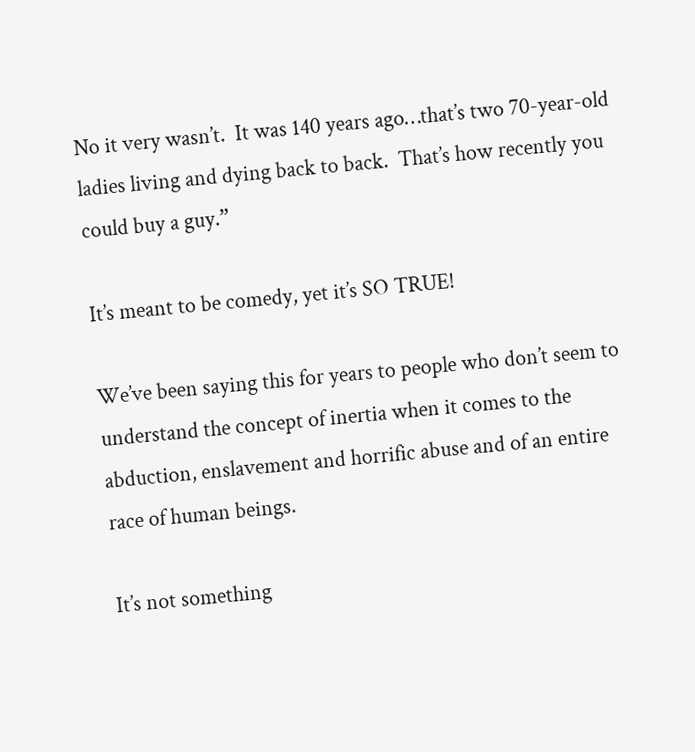No it very wasn’t.  It was 140 years ago…that’s two 70-year-old ladies living and dying back to back.  That’s how recently you could buy a guy.”

It’s meant to be comedy, yet it’s SO TRUE!

We’ve been saying this for years to people who don’t seem to understand the concept of inertia when it comes to the abduction, enslavement and horrific abuse and of an entire race of human beings.

It’s not something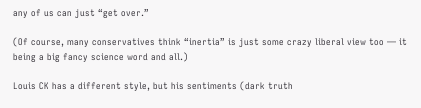any of us can just “get over.”

(Of course, many conservatives think “inertia” is just some crazy liberal view too — it being a big fancy science word and all.)

Louis CK has a different style, but his sentiments (dark truth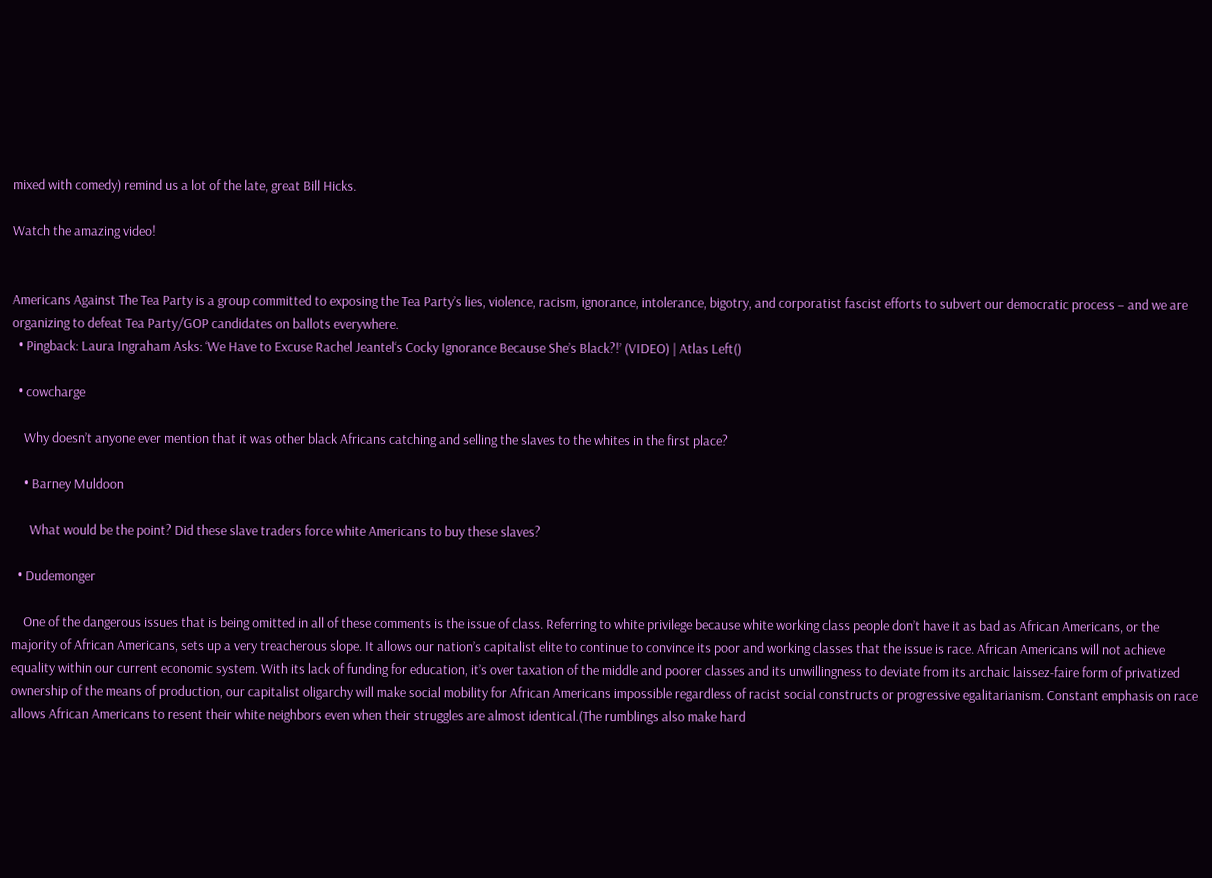mixed with comedy) remind us a lot of the late, great Bill Hicks.

Watch the amazing video!


Americans Against The Tea Party is a group committed to exposing the Tea Party’s lies, violence, racism, ignorance, intolerance, bigotry, and corporatist fascist efforts to subvert our democratic process – and we are organizing to defeat Tea Party/GOP candidates on ballots everywhere.
  • Pingback: Laura Ingraham Asks: ‘We Have to Excuse Rachel Jeantel‘s Cocky Ignorance Because She’s Black?!’ (VIDEO) | Atlas Left()

  • cowcharge

    Why doesn’t anyone ever mention that it was other black Africans catching and selling the slaves to the whites in the first place?

    • Barney Muldoon

      What would be the point? Did these slave traders force white Americans to buy these slaves?

  • Dudemonger

    One of the dangerous issues that is being omitted in all of these comments is the issue of class. Referring to white privilege because white working class people don’t have it as bad as African Americans, or the majority of African Americans, sets up a very treacherous slope. It allows our nation’s capitalist elite to continue to convince its poor and working classes that the issue is race. African Americans will not achieve equality within our current economic system. With its lack of funding for education, it’s over taxation of the middle and poorer classes and its unwillingness to deviate from its archaic laissez-faire form of privatized ownership of the means of production, our capitalist oligarchy will make social mobility for African Americans impossible regardless of racist social constructs or progressive egalitarianism. Constant emphasis on race allows African Americans to resent their white neighbors even when their struggles are almost identical.(The rumblings also make hard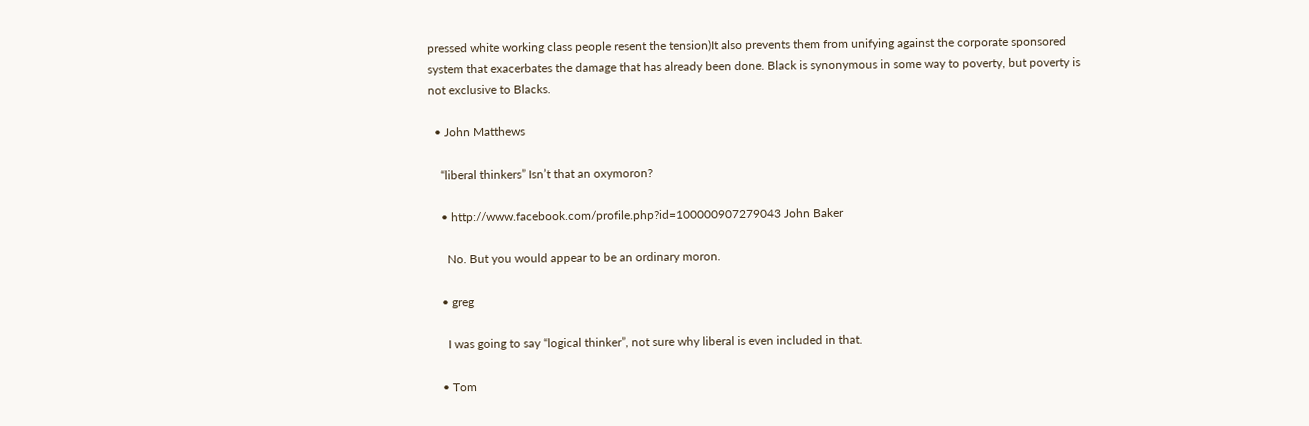pressed white working class people resent the tension)It also prevents them from unifying against the corporate sponsored system that exacerbates the damage that has already been done. Black is synonymous in some way to poverty, but poverty is not exclusive to Blacks.

  • John Matthews

    “liberal thinkers” Isn’t that an oxymoron?

    • http://www.facebook.com/profile.php?id=100000907279043 John Baker

      No. But you would appear to be an ordinary moron.

    • greg

      I was going to say “logical thinker”, not sure why liberal is even included in that.

    • Tom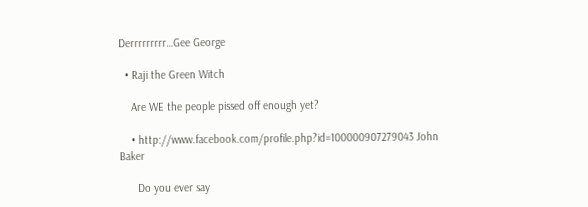Derrrrrrrrr…Gee George

  • Raji the Green Witch

    Are WE the people pissed off enough yet?

    • http://www.facebook.com/profile.php?id=100000907279043 John Baker

      Do you ever say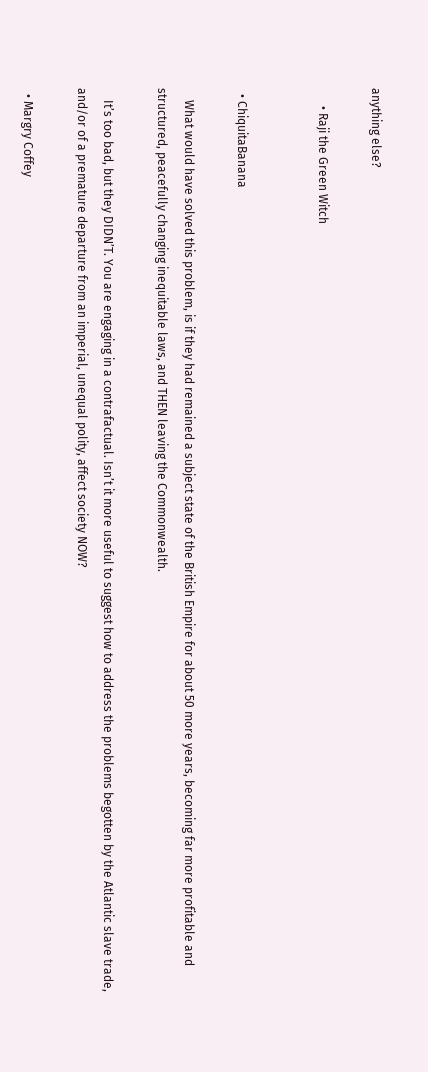anything else?

      • Raji the Green Witch


  • ChiquitaBanana

    What would have solved this problem, is if they had remained a subject state of the British Empire for about 50 more years, becoming far more profitable and structured, peacefully changing inequitable laws, and THEN leaving the Commonwealth.

    It’s too bad, but they DIDN’T. You are engaging in a contrafactual. Isn’t it more useful to suggest how to address the problems begotten by the Atlantic slave trade, and/or of a premature departure from an imperial, unequal polity, affect society NOW?

  • Margry Coffey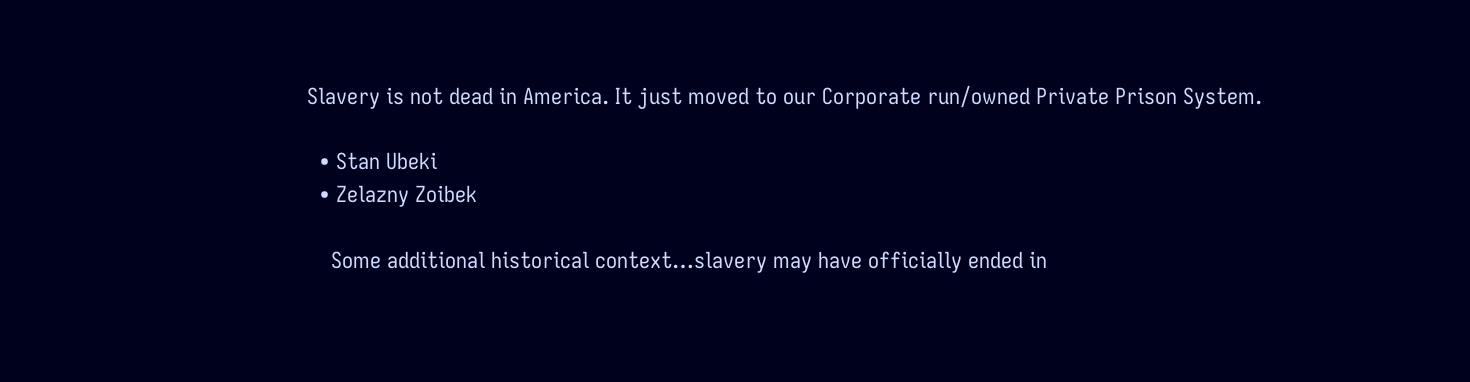Slavery is not dead in America. It just moved to our Corporate run/owned Private Prison System.

  • Stan Ubeki
  • Zelazny Zoibek

    Some additional historical context…slavery may have officially ended in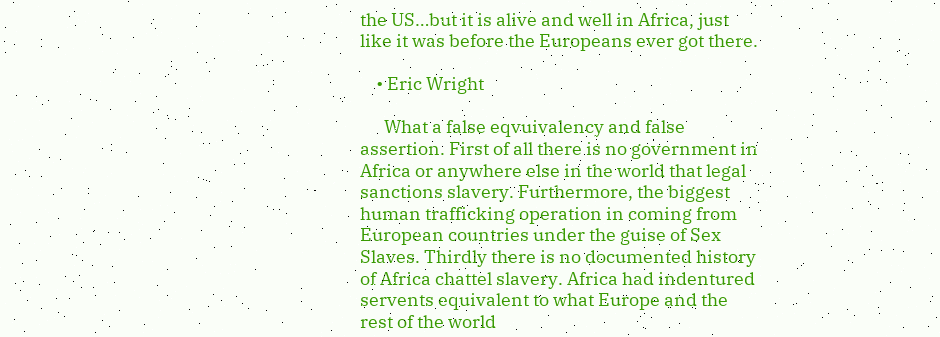the US…but it is alive and well in Africa, just like it was before the Europeans ever got there.

    • Eric Wright

      What a false eqvuivalency and false assertion. First of all there is no government in Africa or anywhere else in the world that legal sanctions slavery. Furthermore, the biggest human trafficking operation in coming from European countries under the guise of Sex Slaves. Thirdly there is no documented history of Africa chattel slavery. Africa had indentured servents equivalent to what Europe and the rest of the world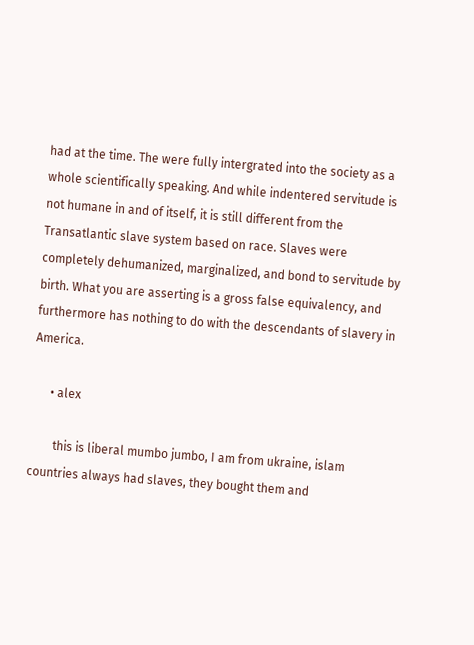had at the time. The were fully intergrated into the society as a whole scientifically speaking. And while indentered servitude is not humane in and of itself, it is still different from the Transatlantic slave system based on race. Slaves were completely dehumanized, marginalized, and bond to servitude by birth. What you are asserting is a gross false equivalency, and furthermore has nothing to do with the descendants of slavery in America.

      • alex

        this is liberal mumbo jumbo, I am from ukraine, islam countries always had slaves, they bought them and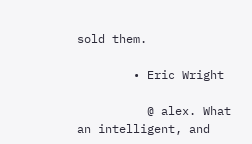sold them.

        • Eric Wright

          @ alex. What an intelligent, and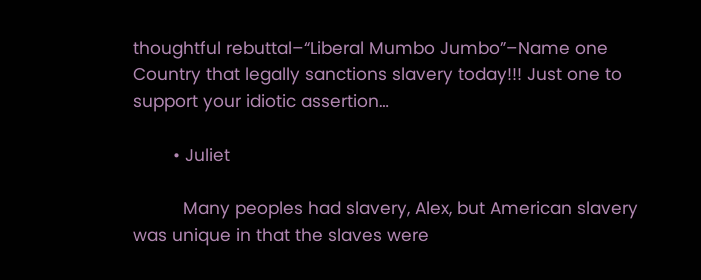thoughtful rebuttal–“Liberal Mumbo Jumbo”–Name one Country that legally sanctions slavery today!!! Just one to support your idiotic assertion…

        • Juliet

          Many peoples had slavery, Alex, but American slavery was unique in that the slaves were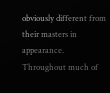obviously different from their masters in appearance. Throughout much of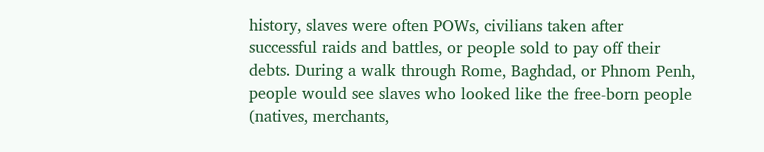history, slaves were often POWs, civilians taken after successful raids and battles, or people sold to pay off their debts. During a walk through Rome, Baghdad, or Phnom Penh, people would see slaves who looked like the free-born people (natives, merchants,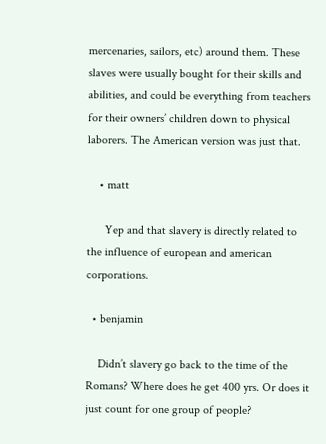mercenaries, sailors, etc) around them. These slaves were usually bought for their skills and abilities, and could be everything from teachers for their owners’ children down to physical laborers. The American version was just that.

    • matt

      Yep and that slavery is directly related to the influence of european and american corporations.

  • benjamin

    Didn’t slavery go back to the time of the Romans? Where does he get 400 yrs. Or does it just count for one group of people?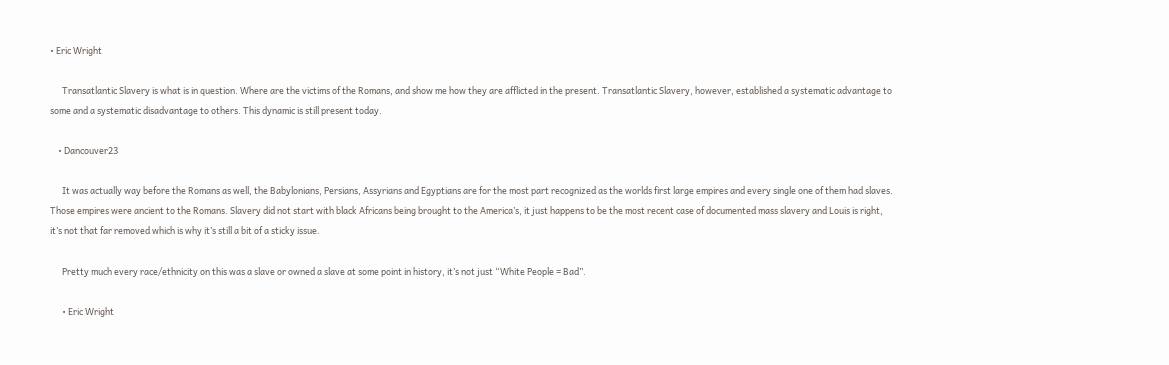• Eric Wright

      Transatlantic Slavery is what is in question. Where are the victims of the Romans, and show me how they are afflicted in the present. Transatlantic Slavery, however, established a systematic advantage to some and a systematic disadvantage to others. This dynamic is still present today.

    • Dancouver23

      It was actually way before the Romans as well, the Babylonians, Persians, Assyrians and Egyptians are for the most part recognized as the worlds first large empires and every single one of them had slaves. Those empires were ancient to the Romans. Slavery did not start with black Africans being brought to the America’s, it just happens to be the most recent case of documented mass slavery and Louis is right, it’s not that far removed which is why it’s still a bit of a sticky issue.

      Pretty much every race/ethnicity on this was a slave or owned a slave at some point in history, it’s not just “White People = Bad”.

      • Eric Wright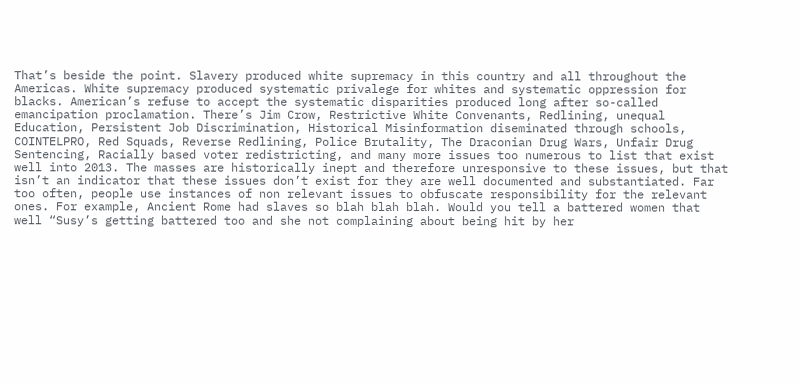That’s beside the point. Slavery produced white supremacy in this country and all throughout the Americas. White supremacy produced systematic privalege for whites and systematic oppression for blacks. American’s refuse to accept the systematic disparities produced long after so-called emancipation proclamation. There’s Jim Crow, Restrictive White Convenants, Redlining, unequal Education, Persistent Job Discrimination, Historical Misinformation diseminated through schools, COINTELPRO, Red Squads, Reverse Redlining, Police Brutality, The Draconian Drug Wars, Unfair Drug Sentencing, Racially based voter redistricting, and many more issues too numerous to list that exist well into 2013. The masses are historically inept and therefore unresponsive to these issues, but that isn’t an indicator that these issues don’t exist for they are well documented and substantiated. Far too often, people use instances of non relevant issues to obfuscate responsibility for the relevant ones. For example, Ancient Rome had slaves so blah blah blah. Would you tell a battered women that well “Susy’s getting battered too and she not complaining about being hit by her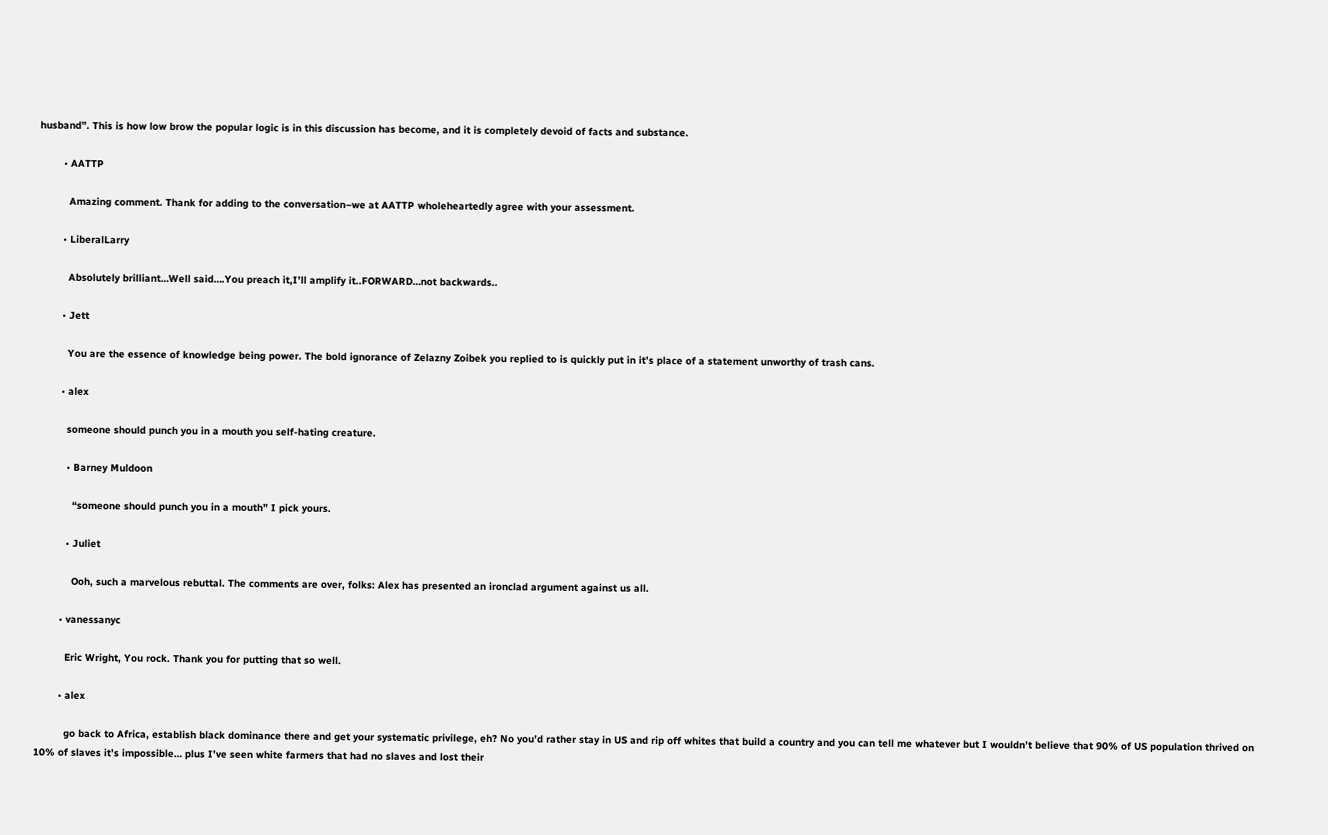husband”. This is how low brow the popular logic is in this discussion has become, and it is completely devoid of facts and substance.

        • AATTP

          Amazing comment. Thank for adding to the conversation–we at AATTP wholeheartedly agree with your assessment.

        • LiberalLarry

          Absolutely brilliant…Well said….You preach it,I’ll amplify it..FORWARD…not backwards..

        • Jett

          You are the essence of knowledge being power. The bold ignorance of Zelazny Zoibek you replied to is quickly put in it’s place of a statement unworthy of trash cans.

        • alex

          someone should punch you in a mouth you self-hating creature.

          • Barney Muldoon

            “someone should punch you in a mouth” I pick yours.

          • Juliet

            Ooh, such a marvelous rebuttal. The comments are over, folks: Alex has presented an ironclad argument against us all.

        • vanessanyc

          Eric Wright, You rock. Thank you for putting that so well.

        • alex

          go back to Africa, establish black dominance there and get your systematic privilege, eh? No you’d rather stay in US and rip off whites that build a country and you can tell me whatever but I wouldn’t believe that 90% of US population thrived on 10% of slaves it’s impossible… plus I’ve seen white farmers that had no slaves and lost their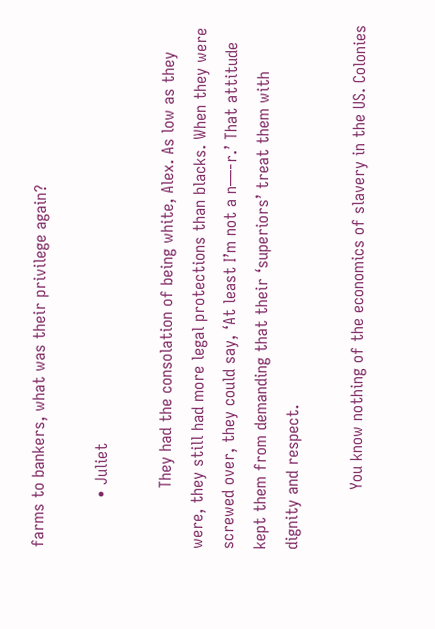farms to bankers, what was their privilege again?

          • Juliet

            They had the consolation of being white, Alex. As low as they were, they still had more legal protections than blacks. When they were screwed over, they could say, ‘At least I’m not a n—-r.’ That attitude kept them from demanding that their ‘superiors’ treat them with dignity and respect.

            You know nothing of the economics of slavery in the US. Colonies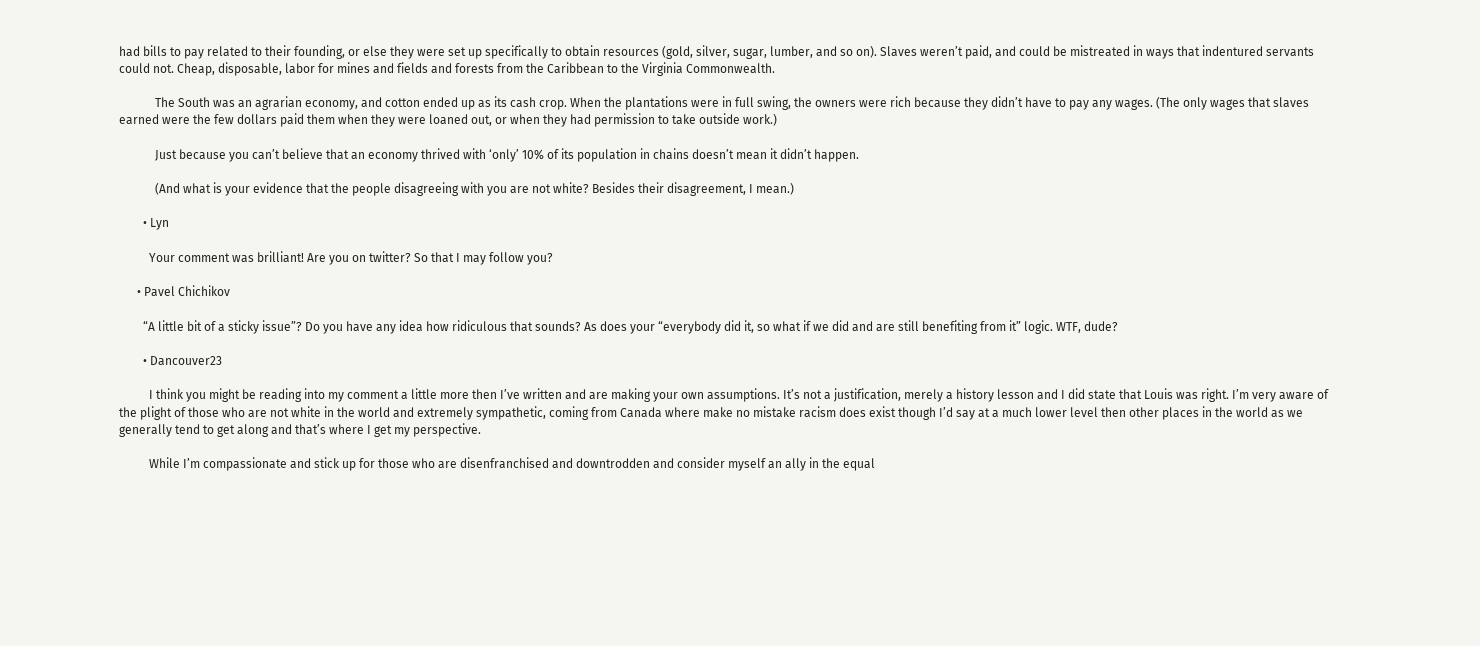had bills to pay related to their founding, or else they were set up specifically to obtain resources (gold, silver, sugar, lumber, and so on). Slaves weren’t paid, and could be mistreated in ways that indentured servants could not. Cheap, disposable, labor for mines and fields and forests from the Caribbean to the Virginia Commonwealth.

            The South was an agrarian economy, and cotton ended up as its cash crop. When the plantations were in full swing, the owners were rich because they didn’t have to pay any wages. (The only wages that slaves earned were the few dollars paid them when they were loaned out, or when they had permission to take outside work.)

            Just because you can’t believe that an economy thrived with ‘only’ 10% of its population in chains doesn’t mean it didn’t happen.

            (And what is your evidence that the people disagreeing with you are not white? Besides their disagreement, I mean.)

        • Lyn

          Your comment was brilliant! Are you on twitter? So that I may follow you?

      • Pavel Chichikov

        “A little bit of a sticky issue”? Do you have any idea how ridiculous that sounds? As does your “everybody did it, so what if we did and are still benefiting from it” logic. WTF, dude?

        • Dancouver23

          I think you might be reading into my comment a little more then I’ve written and are making your own assumptions. It’s not a justification, merely a history lesson and I did state that Louis was right. I’m very aware of the plight of those who are not white in the world and extremely sympathetic, coming from Canada where make no mistake racism does exist though I’d say at a much lower level then other places in the world as we generally tend to get along and that’s where I get my perspective.

          While I’m compassionate and stick up for those who are disenfranchised and downtrodden and consider myself an ally in the equal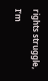rights struggle, I’m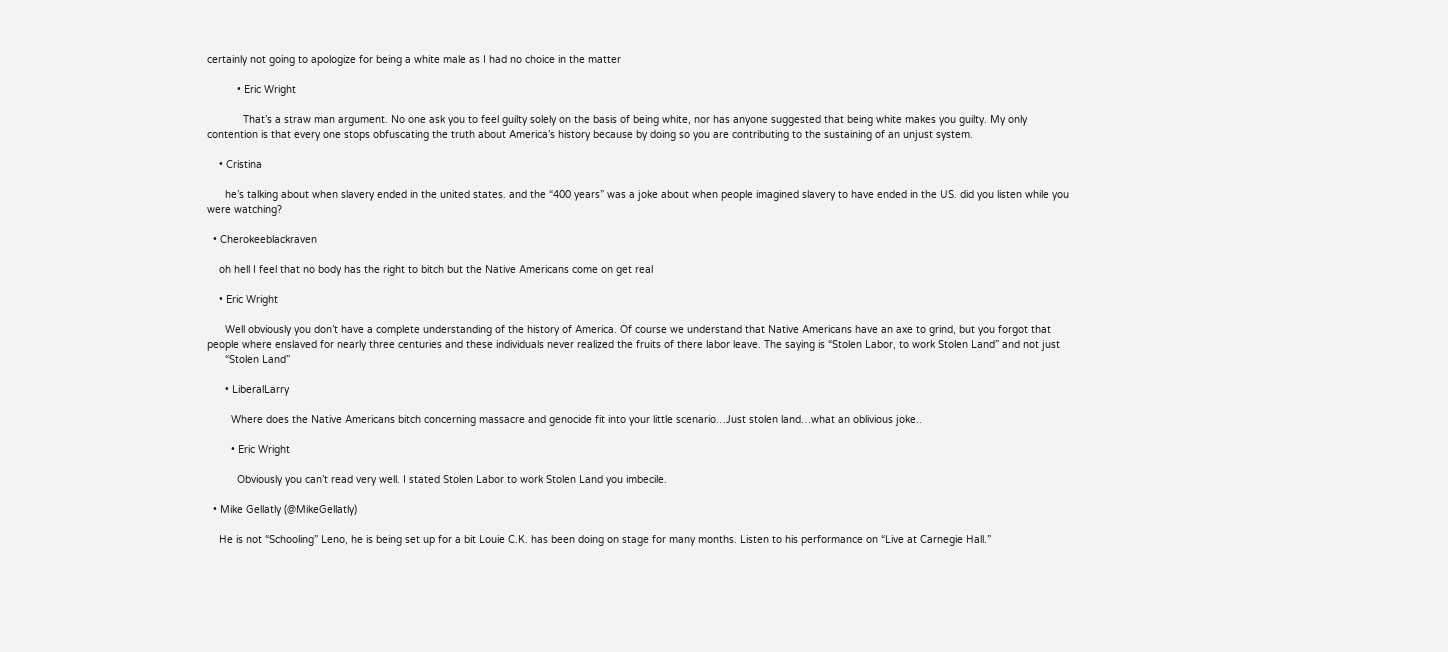certainly not going to apologize for being a white male as I had no choice in the matter

          • Eric Wright

            That’s a straw man argument. No one ask you to feel guilty solely on the basis of being white, nor has anyone suggested that being white makes you guilty. My only contention is that every one stops obfuscating the truth about America’s history because by doing so you are contributing to the sustaining of an unjust system.

    • Cristina

      he’s talking about when slavery ended in the united states. and the “400 years” was a joke about when people imagined slavery to have ended in the US. did you listen while you were watching?

  • Cherokeeblackraven

    oh hell I feel that no body has the right to bitch but the Native Americans come on get real

    • Eric Wright

      Well obviously you don’t have a complete understanding of the history of America. Of course we understand that Native Americans have an axe to grind, but you forgot that people where enslaved for nearly three centuries and these individuals never realized the fruits of there labor leave. The saying is “Stolen Labor, to work Stolen Land” and not just
      “Stolen Land”

      • LiberalLarry

        Where does the Native Americans bitch concerning massacre and genocide fit into your little scenario…Just stolen land…what an oblivious joke..

        • Eric Wright

          Obviously you can’t read very well. I stated Stolen Labor to work Stolen Land you imbecile.

  • Mike Gellatly (@MikeGellatly)

    He is not “Schooling” Leno, he is being set up for a bit Louie C.K. has been doing on stage for many months. Listen to his performance on “Live at Carnegie Hall.”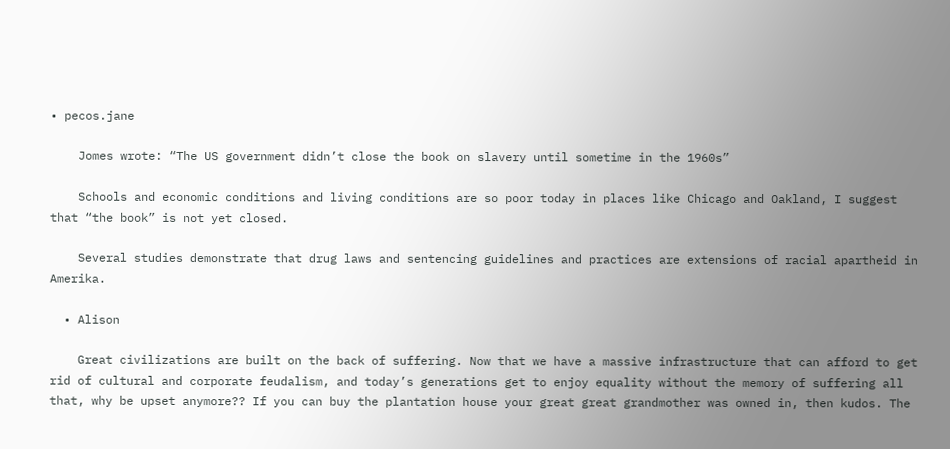• pecos.jane

    Jomes wrote: “The US government didn’t close the book on slavery until sometime in the 1960s”

    Schools and economic conditions and living conditions are so poor today in places like Chicago and Oakland, I suggest that “the book” is not yet closed.

    Several studies demonstrate that drug laws and sentencing guidelines and practices are extensions of racial apartheid in Amerika.

  • Alison

    Great civilizations are built on the back of suffering. Now that we have a massive infrastructure that can afford to get rid of cultural and corporate feudalism, and today’s generations get to enjoy equality without the memory of suffering all that, why be upset anymore?? If you can buy the plantation house your great great grandmother was owned in, then kudos. The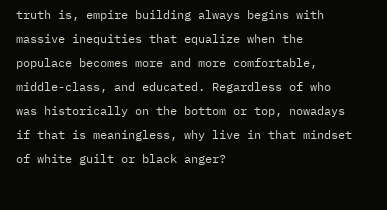truth is, empire building always begins with massive inequities that equalize when the populace becomes more and more comfortable, middle-class, and educated. Regardless of who was historically on the bottom or top, nowadays if that is meaningless, why live in that mindset of white guilt or black anger?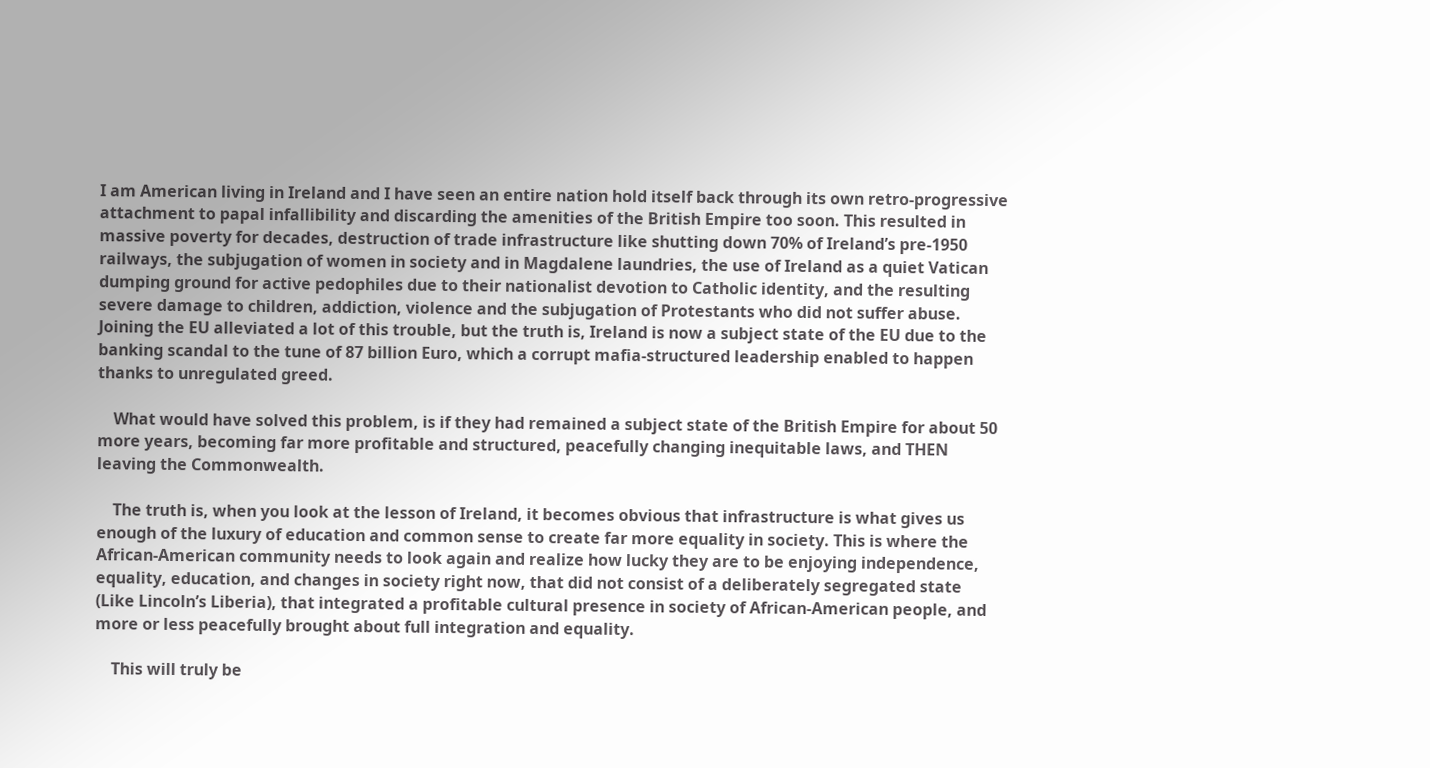I am American living in Ireland and I have seen an entire nation hold itself back through its own retro-progressive attachment to papal infallibility and discarding the amenities of the British Empire too soon. This resulted in massive poverty for decades, destruction of trade infrastructure like shutting down 70% of Ireland’s pre-1950 railways, the subjugation of women in society and in Magdalene laundries, the use of Ireland as a quiet Vatican dumping ground for active pedophiles due to their nationalist devotion to Catholic identity, and the resulting severe damage to children, addiction, violence and the subjugation of Protestants who did not suffer abuse. Joining the EU alleviated a lot of this trouble, but the truth is, Ireland is now a subject state of the EU due to the banking scandal to the tune of 87 billion Euro, which a corrupt mafia-structured leadership enabled to happen thanks to unregulated greed.

    What would have solved this problem, is if they had remained a subject state of the British Empire for about 50 more years, becoming far more profitable and structured, peacefully changing inequitable laws, and THEN leaving the Commonwealth.

    The truth is, when you look at the lesson of Ireland, it becomes obvious that infrastructure is what gives us enough of the luxury of education and common sense to create far more equality in society. This is where the African-American community needs to look again and realize how lucky they are to be enjoying independence, equality, education, and changes in society right now, that did not consist of a deliberately segregated state (Like Lincoln’s Liberia), that integrated a profitable cultural presence in society of African-American people, and more or less peacefully brought about full integration and equality.

    This will truly be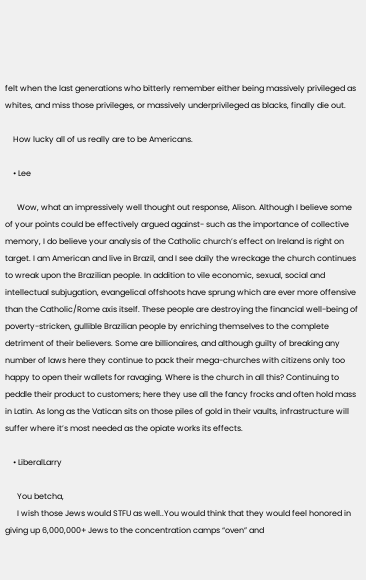felt when the last generations who bitterly remember either being massively privileged as whites, and miss those privileges, or massively underprivileged as blacks, finally die out.

    How lucky all of us really are to be Americans.

    • Lee

      Wow, what an impressively well thought out response, Alison. Although I believe some of your points could be effectively argued against- such as the importance of collective memory, I do believe your analysis of the Catholic church’s effect on Ireland is right on target. I am American and live in Brazil, and I see daily the wreckage the church continues to wreak upon the Brazilian people. In addition to vile economic, sexual, social and intellectual subjugation, evangelical offshoots have sprung which are ever more offensive than the Catholic/Rome axis itself. These people are destroying the financial well-being of poverty-stricken, gullible Brazilian people by enriching themselves to the complete detriment of their believers. Some are billionaires, and although guilty of breaking any number of laws here they continue to pack their mega-churches with citizens only too happy to open their wallets for ravaging. Where is the church in all this? Continuing to peddle their product to customers; here they use all the fancy frocks and often hold mass in Latin. As long as the Vatican sits on those piles of gold in their vaults, infrastructure will suffer where it’s most needed as the opiate works its effects.

    • LiberalLarry

      You betcha,
      I wish those Jews would STFU as well..You would think that they would feel honored in giving up 6,000,000+ Jews to the concentration camps “oven” and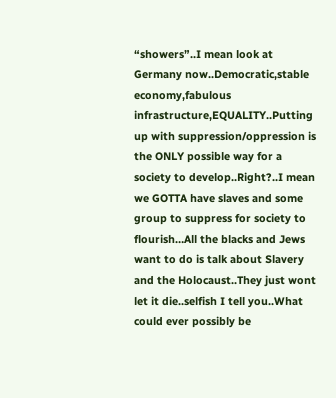“showers”..I mean look at Germany now..Democratic,stable economy,fabulous infrastructure,EQUALITY..Putting up with suppression/oppression is the ONLY possible way for a society to develop..Right?..I mean we GOTTA have slaves and some group to suppress for society to flourish…All the blacks and Jews want to do is talk about Slavery and the Holocaust..They just wont let it die..selfish I tell you..What could ever possibly be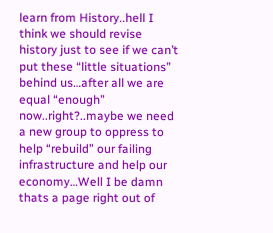learn from History..hell I think we should revise history just to see if we can’t put these “little situations” behind us…after all we are equal “enough” now..right?..maybe we need a new group to oppress to help “rebuild” our failing infrastructure and help our economy…Well I be damn thats a page right out of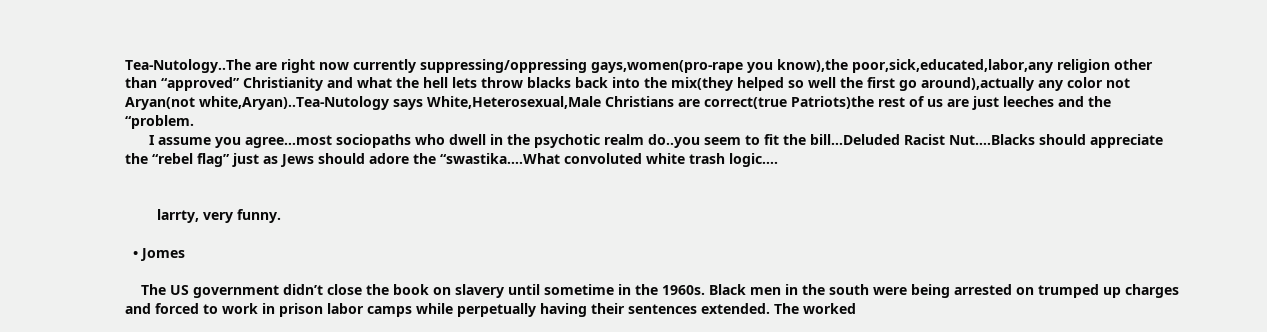Tea-Nutology..The are right now currently suppressing/oppressing gays,women(pro-rape you know),the poor,sick,educated,labor,any religion other than “approved” Christianity and what the hell lets throw blacks back into the mix(they helped so well the first go around),actually any color not Aryan(not white,Aryan)..Tea-Nutology says White,Heterosexual,Male Christians are correct(true Patriots)the rest of us are just leeches and the “problem.
      I assume you agree…most sociopaths who dwell in the psychotic realm do..you seem to fit the bill…Deluded Racist Nut….Blacks should appreciate the “rebel flag” just as Jews should adore the “swastika….What convoluted white trash logic….


        larrty, very funny.

  • Jomes

    The US government didn’t close the book on slavery until sometime in the 1960s. Black men in the south were being arrested on trumped up charges and forced to work in prison labor camps while perpetually having their sentences extended. The worked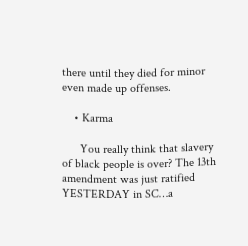there until they died for minor even made up offenses.

    • Karma

      You really think that slavery of black people is over? The 13th amendment was just ratified YESTERDAY in SC…a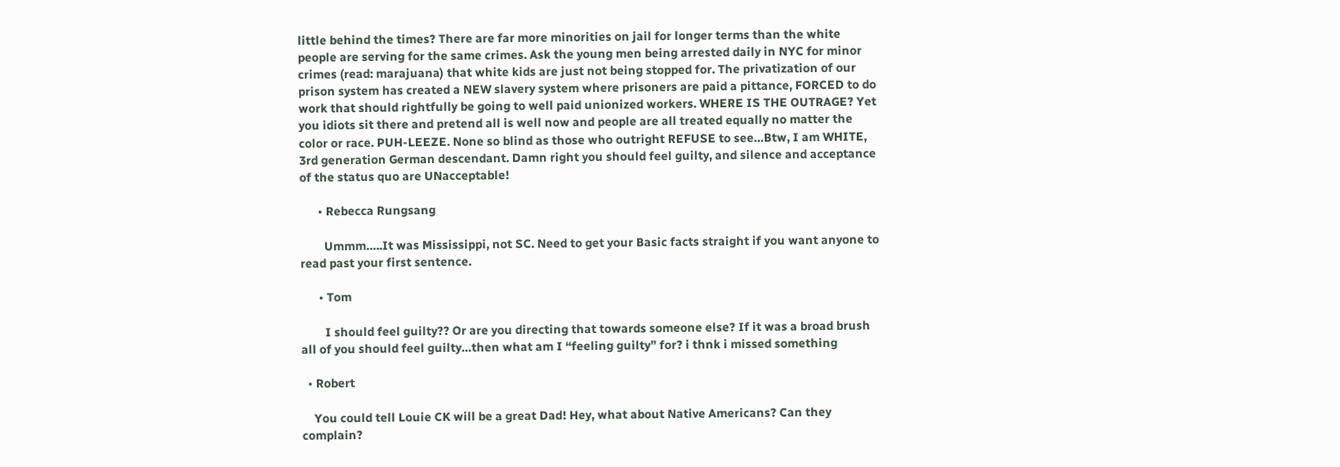little behind the times? There are far more minorities on jail for longer terms than the white people are serving for the same crimes. Ask the young men being arrested daily in NYC for minor crimes (read: marajuana) that white kids are just not being stopped for. The privatization of our prison system has created a NEW slavery system where prisoners are paid a pittance, FORCED to do work that should rightfully be going to well paid unionized workers. WHERE IS THE OUTRAGE? Yet you idiots sit there and pretend all is well now and people are all treated equally no matter the color or race. PUH-LEEZE. None so blind as those who outright REFUSE to see…Btw, I am WHITE, 3rd generation German descendant. Damn right you should feel guilty, and silence and acceptance of the status quo are UNacceptable!

      • Rebecca Rungsang

        Ummm…..It was Mississippi, not SC. Need to get your Basic facts straight if you want anyone to read past your first sentence.

      • Tom

        I should feel guilty?? Or are you directing that towards someone else? If it was a broad brush all of you should feel guilty…then what am I “feeling guilty” for? i thnk i missed something

  • Robert

    You could tell Louie CK will be a great Dad! Hey, what about Native Americans? Can they complain?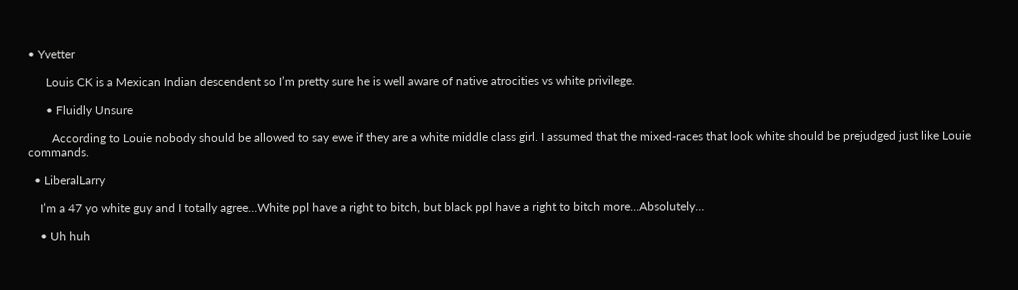• Yvetter

      Louis CK is a Mexican Indian descendent so I’m pretty sure he is well aware of native atrocities vs white privilege.

      • Fluidly Unsure

        According to Louie nobody should be allowed to say ewe if they are a white middle class girl. I assumed that the mixed-races that look white should be prejudged just like Louie commands.

  • LiberalLarry

    I’m a 47 yo white guy and I totally agree…White ppl have a right to bitch, but black ppl have a right to bitch more…Absolutely…

    • Uh huh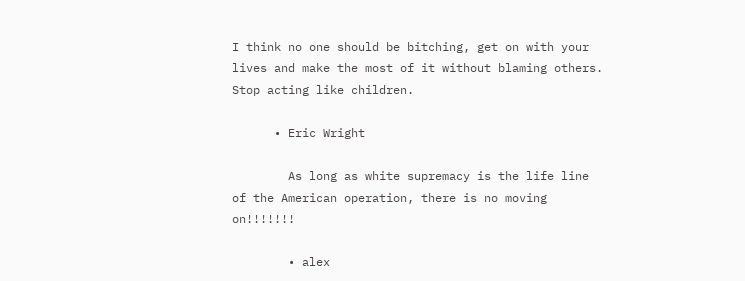I think no one should be bitching, get on with your lives and make the most of it without blaming others. Stop acting like children.

      • Eric Wright

        As long as white supremacy is the life line of the American operation, there is no moving on!!!!!!!

        • alex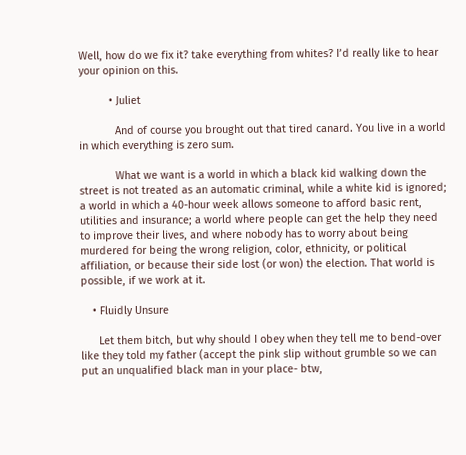Well, how do we fix it? take everything from whites? I’d really like to hear your opinion on this.

          • Juliet

            And of course you brought out that tired canard. You live in a world in which everything is zero sum.

            What we want is a world in which a black kid walking down the street is not treated as an automatic criminal, while a white kid is ignored; a world in which a 40-hour week allows someone to afford basic rent, utilities and insurance; a world where people can get the help they need to improve their lives, and where nobody has to worry about being murdered for being the wrong religion, color, ethnicity, or political affiliation, or because their side lost (or won) the election. That world is possible, if we work at it.

    • Fluidly Unsure

      Let them bitch, but why should I obey when they tell me to bend-over like they told my father (accept the pink slip without grumble so we can put an unqualified black man in your place- btw,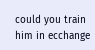could you train him in ecchange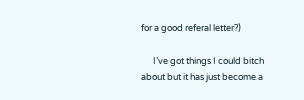for a good referal letter?)

      I’ve got things I could bitch about but it has just become a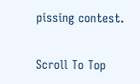pissing contest.

Scroll To Top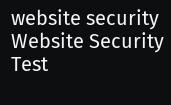website security Website Security Test